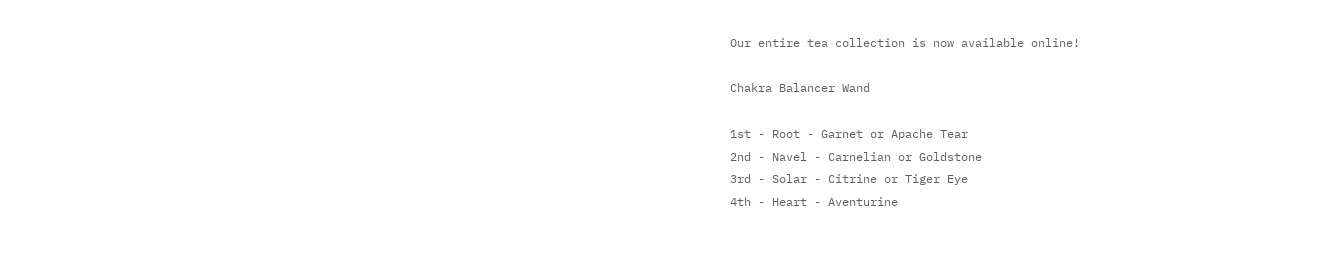Our entire tea collection is now available online!

Chakra Balancer Wand

1st - Root - Garnet or Apache Tear
2nd - Navel - Carnelian or Goldstone
3rd - Solar - Citrine or Tiger Eye
4th - Heart - Aventurine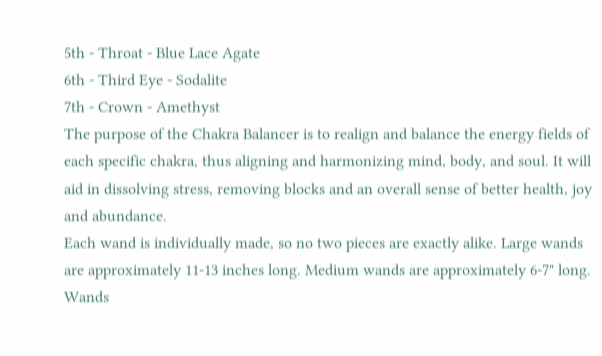5th - Throat - Blue Lace Agate
6th - Third Eye - Sodalite
7th - Crown - Amethyst
The purpose of the Chakra Balancer is to realign and balance the energy fields of each specific chakra, thus aligning and harmonizing mind, body, and soul. It will aid in dissolving stress, removing blocks and an overall sense of better health, joy and abundance.
Each wand is individually made, so no two pieces are exactly alike. Large wands are approximately 11-13 inches long. Medium wands are approximately 6-7" long. Wands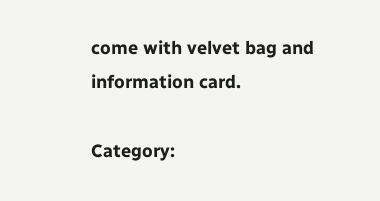come with velvet bag and information card.

Category: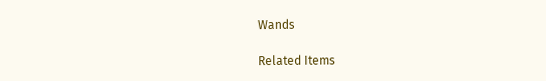Wands

Related Items